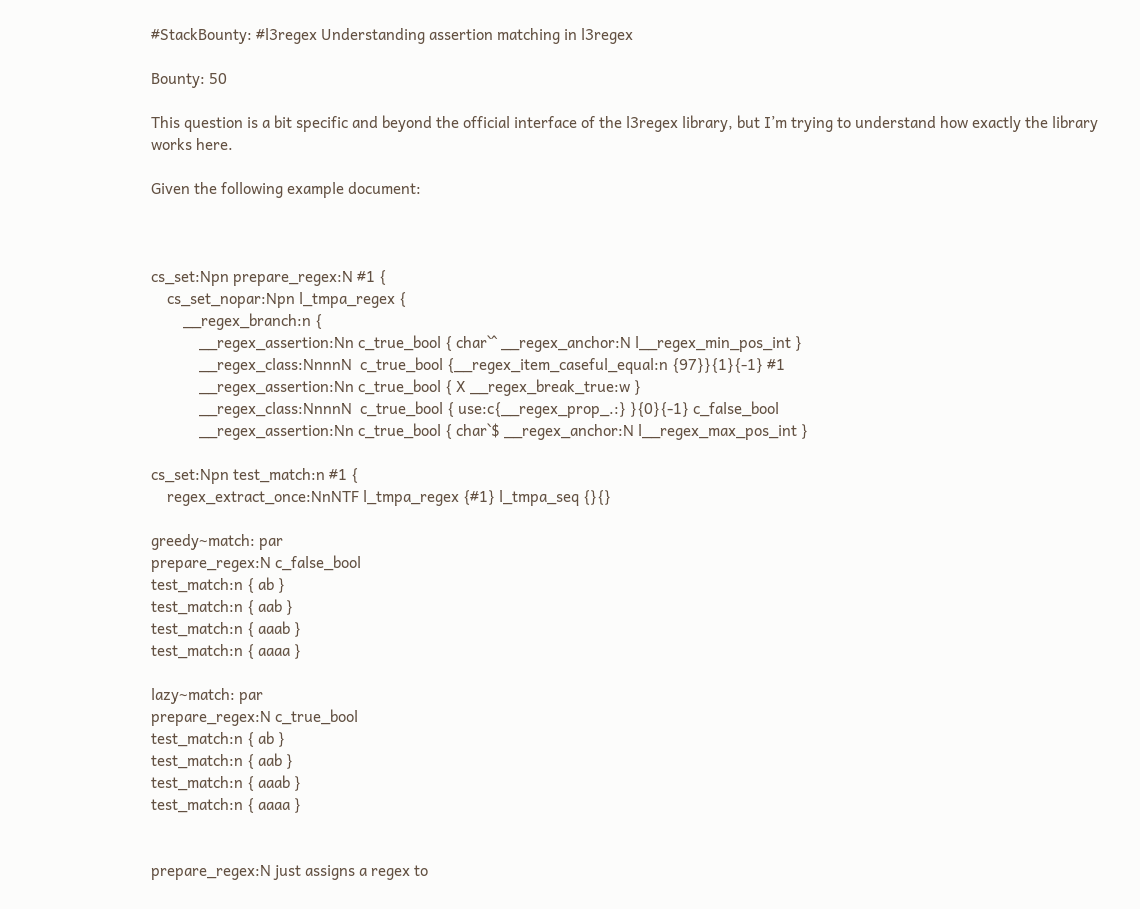#StackBounty: #l3regex Understanding assertion matching in l3regex

Bounty: 50

This question is a bit specific and beyond the official interface of the l3regex library, but I’m trying to understand how exactly the library works here.

Given the following example document:



cs_set:Npn prepare_regex:N #1 {
    cs_set_nopar:Npn l_tmpa_regex {
        __regex_branch:n {
            __regex_assertion:Nn c_true_bool { char`^ __regex_anchor:N l__regex_min_pos_int }
            __regex_class:NnnnN  c_true_bool {__regex_item_caseful_equal:n {97}}{1}{-1} #1
            __regex_assertion:Nn c_true_bool { X __regex_break_true:w }
            __regex_class:NnnnN  c_true_bool { use:c{__regex_prop_.:} }{0}{-1} c_false_bool
            __regex_assertion:Nn c_true_bool { char`$ __regex_anchor:N l__regex_max_pos_int }

cs_set:Npn test_match:n #1 {
    regex_extract_once:NnNTF l_tmpa_regex {#1} l_tmpa_seq {}{}

greedy~match: par
prepare_regex:N c_false_bool
test_match:n { ab }
test_match:n { aab }
test_match:n { aaab }
test_match:n { aaaa }

lazy~match: par
prepare_regex:N c_true_bool
test_match:n { ab }
test_match:n { aab }
test_match:n { aaab }
test_match:n { aaaa }


prepare_regex:N just assigns a regex to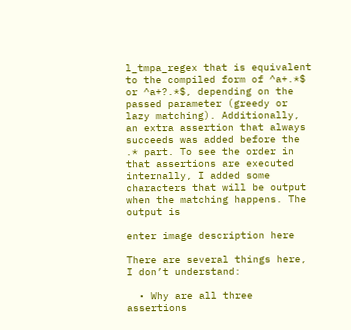l_tmpa_regex that is equivalent to the compiled form of ^a+.*$ or ^a+?.*$, depending on the passed parameter (greedy or lazy matching). Additionally, an extra assertion that always succeeds was added before the .* part. To see the order in that assertions are executed internally, I added some characters that will be output when the matching happens. The output is

enter image description here

There are several things here, I don’t understand:

  • Why are all three assertions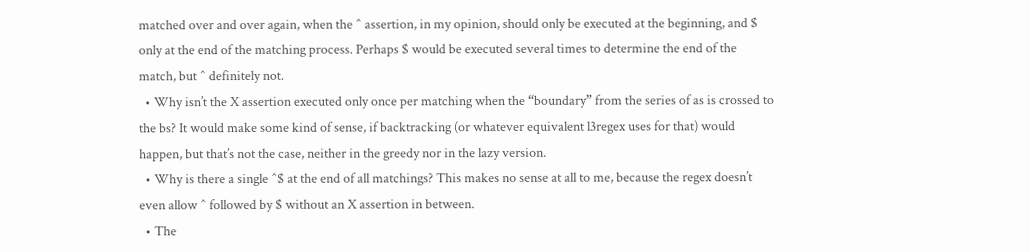matched over and over again, when the ^ assertion, in my opinion, should only be executed at the beginning, and $ only at the end of the matching process. Perhaps $ would be executed several times to determine the end of the match, but ^ definitely not.
  • Why isn’t the X assertion executed only once per matching when the “boundary” from the series of as is crossed to the bs? It would make some kind of sense, if backtracking (or whatever equivalent l3regex uses for that) would happen, but that’s not the case, neither in the greedy nor in the lazy version.
  • Why is there a single ^$ at the end of all matchings? This makes no sense at all to me, because the regex doesn’t even allow ^ followed by $ without an X assertion in between.
  • The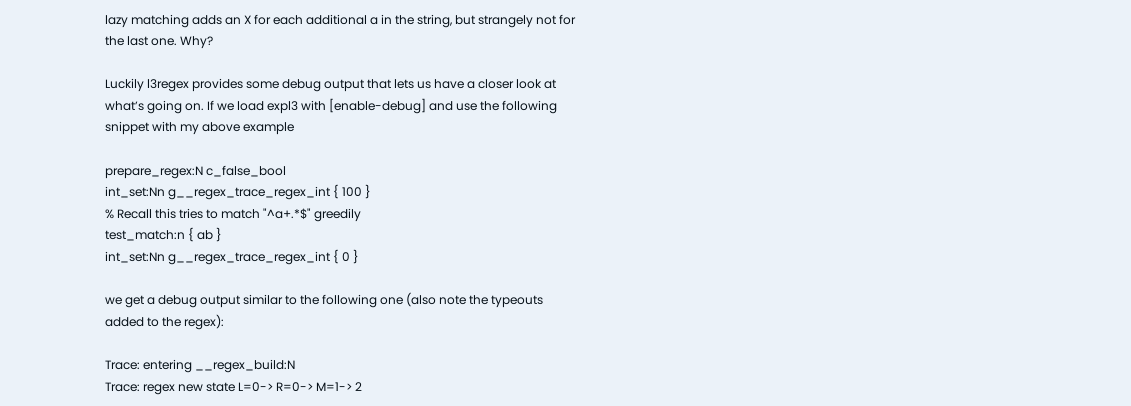lazy matching adds an X for each additional a in the string, but strangely not for the last one. Why?

Luckily l3regex provides some debug output that lets us have a closer look at what’s going on. If we load expl3 with [enable-debug] and use the following snippet with my above example

prepare_regex:N c_false_bool
int_set:Nn g__regex_trace_regex_int { 100 }
% Recall this tries to match "^a+.*$" greedily
test_match:n { ab }
int_set:Nn g__regex_trace_regex_int { 0 }

we get a debug output similar to the following one (also note the typeouts added to the regex):

Trace: entering __regex_build:N
Trace: regex new state L=0-> R=0-> M=1-> 2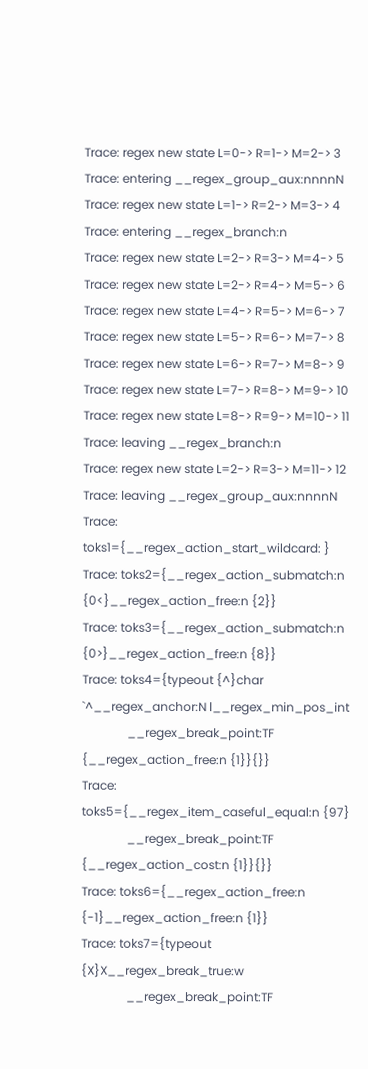Trace: regex new state L=0-> R=1-> M=2-> 3
Trace: entering __regex_group_aux:nnnnN
Trace: regex new state L=1-> R=2-> M=3-> 4
Trace: entering __regex_branch:n
Trace: regex new state L=2-> R=3-> M=4-> 5
Trace: regex new state L=2-> R=4-> M=5-> 6
Trace: regex new state L=4-> R=5-> M=6-> 7
Trace: regex new state L=5-> R=6-> M=7-> 8
Trace: regex new state L=6-> R=7-> M=8-> 9
Trace: regex new state L=7-> R=8-> M=9-> 10
Trace: regex new state L=8-> R=9-> M=10-> 11
Trace: leaving __regex_branch:n
Trace: regex new state L=2-> R=3-> M=11-> 12
Trace: leaving __regex_group_aux:nnnnN
Trace: toks1={__regex_action_start_wildcard: }
Trace: toks2={__regex_action_submatch:n {0<}__regex_action_free:n {2}}
Trace: toks3={__regex_action_submatch:n {0>}__regex_action_free:n {8}}
Trace: toks4={typeout {^}char `^__regex_anchor:N l__regex_min_pos_int
               __regex_break_point:TF {__regex_action_free:n {1}}{}}
Trace: toks5={__regex_item_caseful_equal:n {97}
               __regex_break_point:TF {__regex_action_cost:n {1}}{}}
Trace: toks6={__regex_action_free:n {-1}__regex_action_free:n {1}}
Trace: toks7={typeout {X}X__regex_break_true:w
               __regex_break_point:TF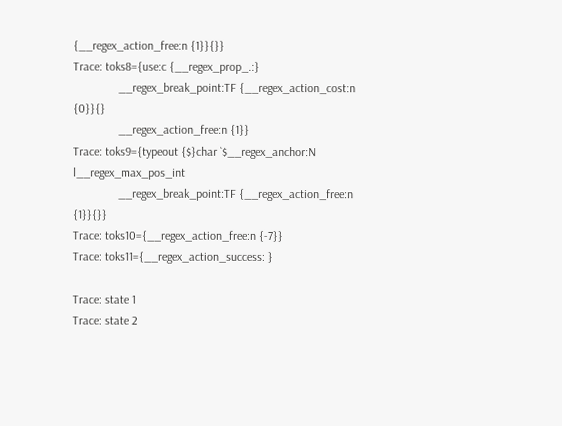{__regex_action_free:n {1}}{}}
Trace: toks8={use:c {__regex_prop_.:}
               __regex_break_point:TF {__regex_action_cost:n {0}}{}
               __regex_action_free:n {1}}
Trace: toks9={typeout {$}char `$__regex_anchor:N l__regex_max_pos_int
               __regex_break_point:TF {__regex_action_free:n {1}}{}}
Trace: toks10={__regex_action_free:n {-7}}
Trace: toks11={__regex_action_success: }

Trace: state 1
Trace: state 2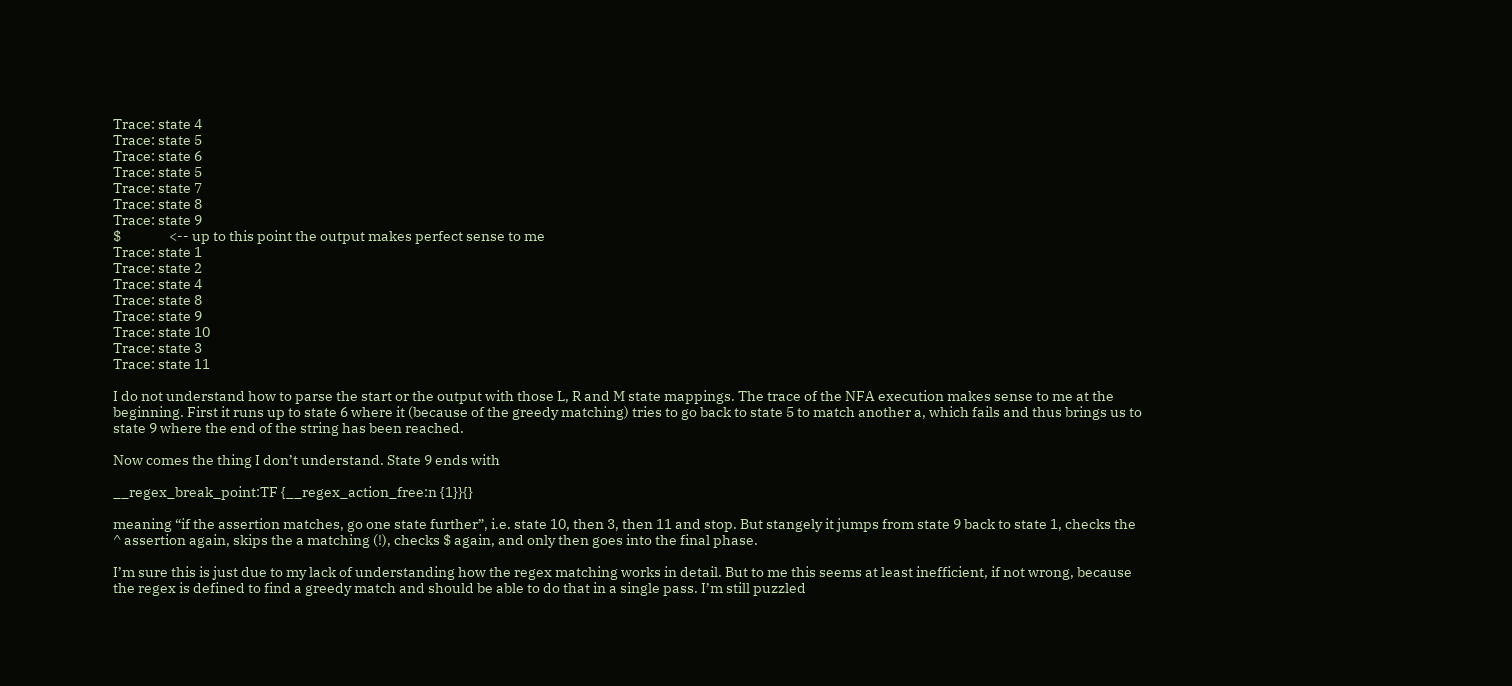Trace: state 4
Trace: state 5
Trace: state 6
Trace: state 5
Trace: state 7
Trace: state 8
Trace: state 9
$                <-- up to this point the output makes perfect sense to me
Trace: state 1
Trace: state 2
Trace: state 4
Trace: state 8
Trace: state 9
Trace: state 10
Trace: state 3
Trace: state 11

I do not understand how to parse the start or the output with those L, R and M state mappings. The trace of the NFA execution makes sense to me at the beginning. First it runs up to state 6 where it (because of the greedy matching) tries to go back to state 5 to match another a, which fails and thus brings us to state 9 where the end of the string has been reached.

Now comes the thing I don’t understand. State 9 ends with

__regex_break_point:TF {__regex_action_free:n {1}}{}

meaning “if the assertion matches, go one state further”, i.e. state 10, then 3, then 11 and stop. But stangely it jumps from state 9 back to state 1, checks the ^ assertion again, skips the a matching (!), checks $ again, and only then goes into the final phase.

I’m sure this is just due to my lack of understanding how the regex matching works in detail. But to me this seems at least inefficient, if not wrong, because the regex is defined to find a greedy match and should be able to do that in a single pass. I’m still puzzled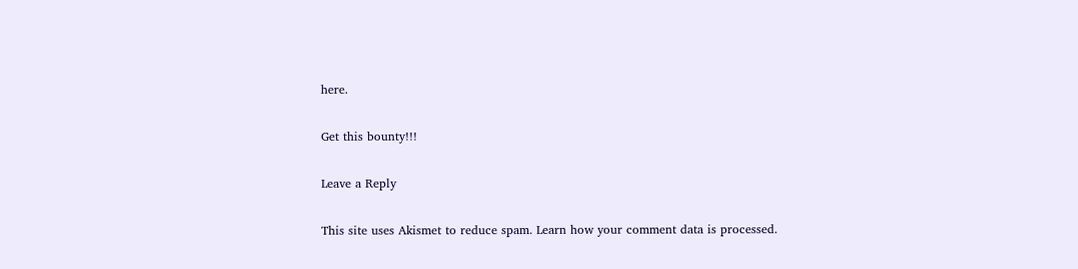here.

Get this bounty!!!

Leave a Reply

This site uses Akismet to reduce spam. Learn how your comment data is processed.